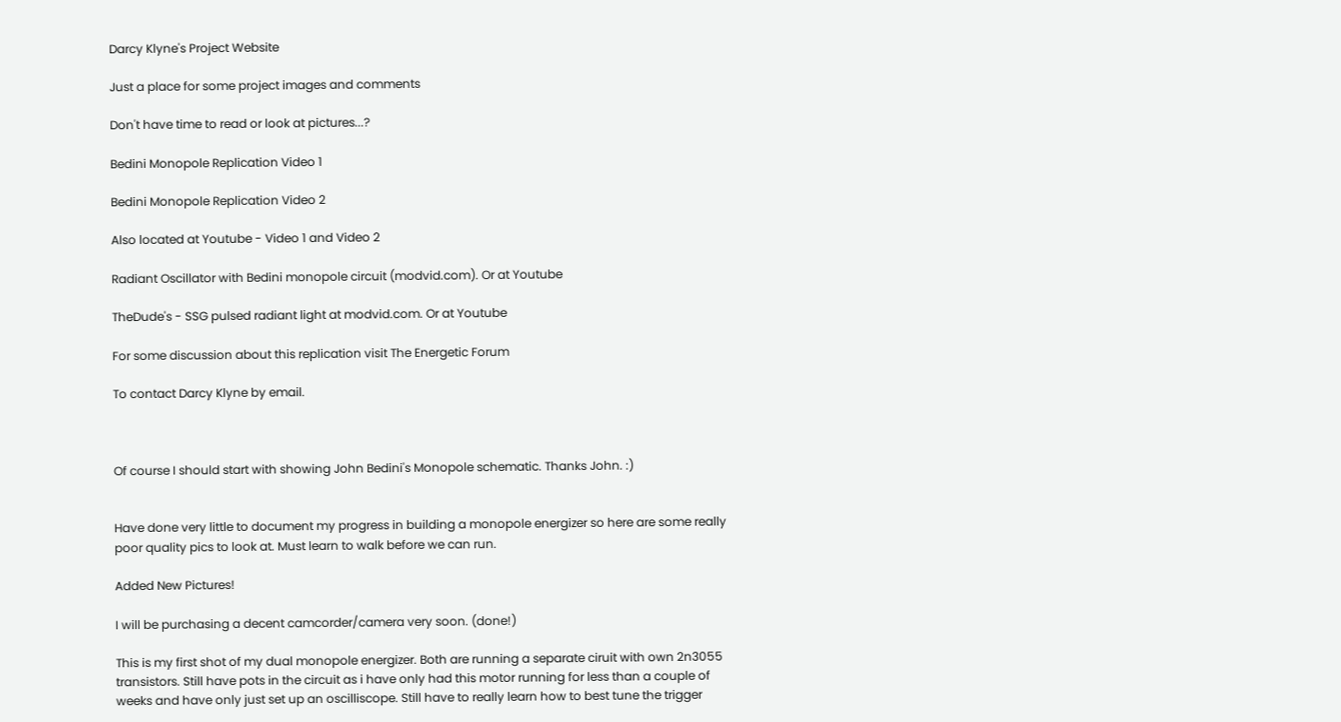Darcy Klyne's Project Website

Just a place for some project images and comments

Don't have time to read or look at pictures...?

Bedini Monopole Replication Video 1

Bedini Monopole Replication Video 2

Also located at Youtube - Video 1 and Video 2

Radiant Oscillator with Bedini monopole circuit (modvid.com). Or at Youtube

TheDude's - SSG pulsed radiant light at modvid.com. Or at Youtube

For some discussion about this replication visit The Energetic Forum

To contact Darcy Klyne by email.



Of course I should start with showing John Bedini's Monopole schematic. Thanks John. :)


Have done very little to document my progress in building a monopole energizer so here are some really poor quality pics to look at. Must learn to walk before we can run.

Added New Pictures!

I will be purchasing a decent camcorder/camera very soon. (done!)

This is my first shot of my dual monopole energizer. Both are running a separate ciruit with own 2n3055 transistors. Still have pots in the circuit as i have only had this motor running for less than a couple of weeks and have only just set up an oscilliscope. Still have to really learn how to best tune the trigger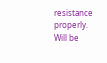resistance properly. Will be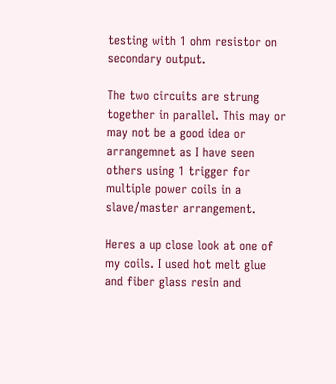testing with 1 ohm resistor on secondary output.

The two circuits are strung together in parallel. This may or may not be a good idea or arrangemnet as I have seen others using 1 trigger for multiple power coils in a slave/master arrangement.

Heres a up close look at one of my coils. I used hot melt glue and fiber glass resin and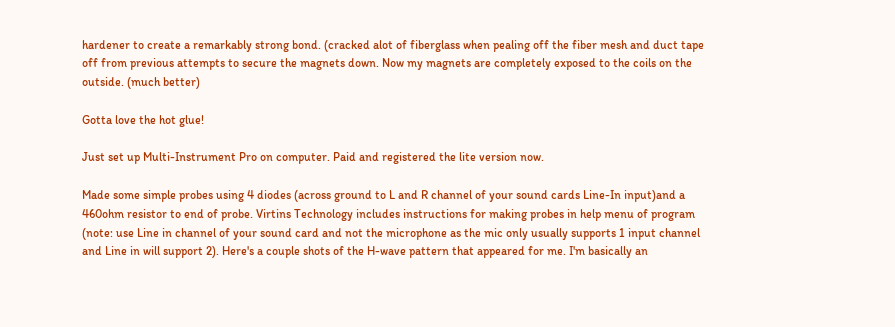hardener to create a remarkably strong bond. (cracked alot of fiberglass when pealing off the fiber mesh and duct tape off from previous attempts to secure the magnets down. Now my magnets are completely exposed to the coils on the outside. (much better)

Gotta love the hot glue!

Just set up Multi-Instrument Pro on computer. Paid and registered the lite version now.

Made some simple probes using 4 diodes (across ground to L and R channel of your sound cards Line-In input)and a 460ohm resistor to end of probe. Virtins Technology includes instructions for making probes in help menu of program (note: use Line in channel of your sound card and not the microphone as the mic only usually supports 1 input channel and Line in will support 2). Here's a couple shots of the H-wave pattern that appeared for me. I'm basically an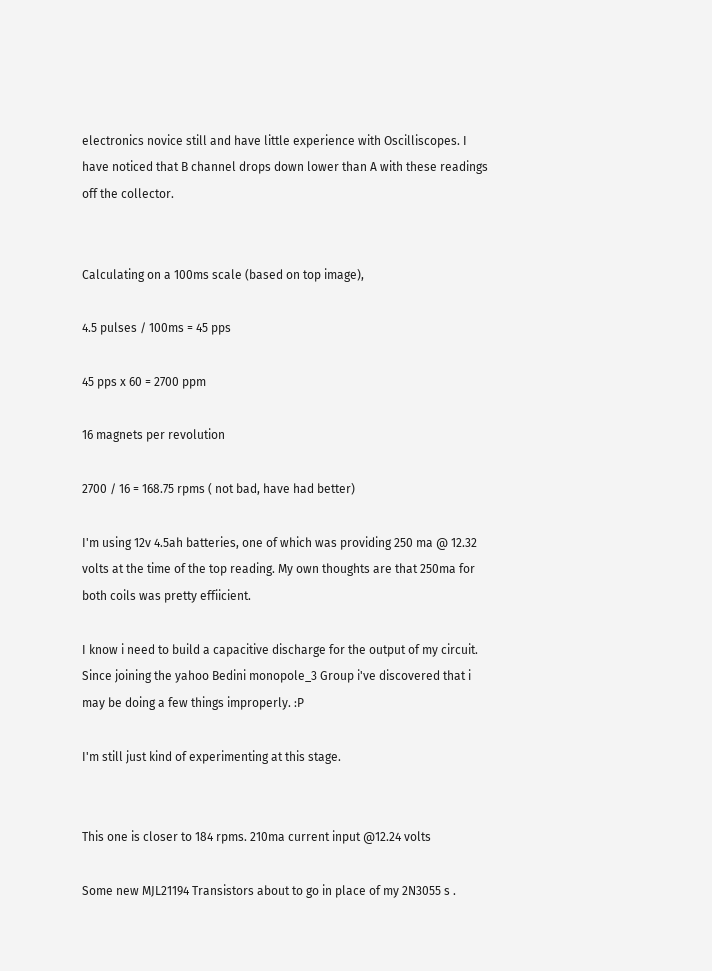electronics novice still and have little experience with Oscilliscopes. I have noticed that B channel drops down lower than A with these readings off the collector.


Calculating on a 100ms scale (based on top image),

4.5 pulses / 100ms = 45 pps

45 pps x 60 = 2700 ppm

16 magnets per revolution

2700 / 16 = 168.75 rpms ( not bad, have had better)

I'm using 12v 4.5ah batteries, one of which was providing 250 ma @ 12.32 volts at the time of the top reading. My own thoughts are that 250ma for both coils was pretty effiicient.

I know i need to build a capacitive discharge for the output of my circuit. Since joining the yahoo Bedini monopole_3 Group i've discovered that i may be doing a few things improperly. :P

I'm still just kind of experimenting at this stage.


This one is closer to 184 rpms. 210ma current input @12.24 volts

Some new MJL21194 Transistors about to go in place of my 2N3055 s .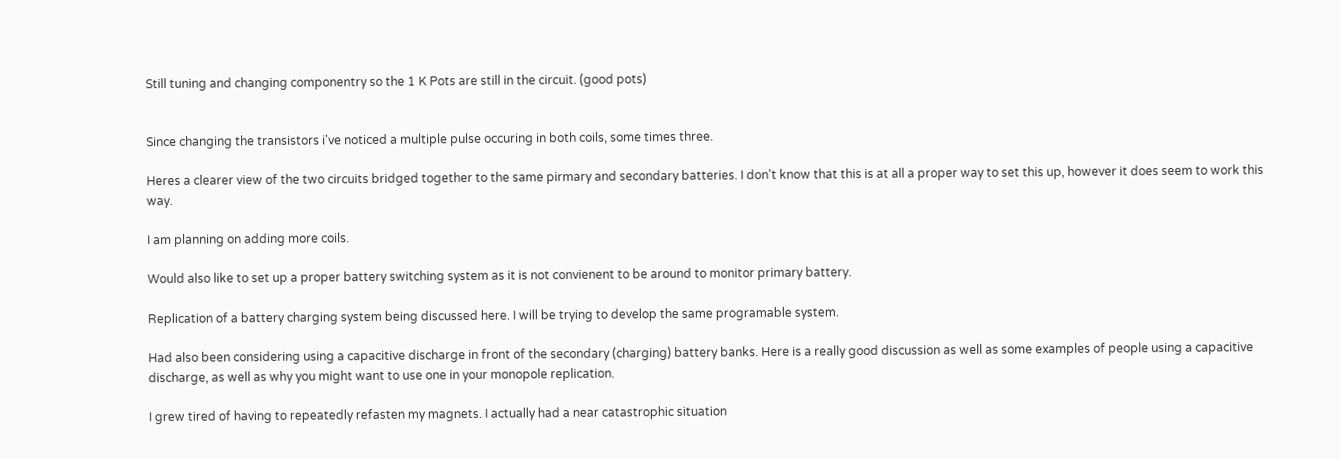Still tuning and changing componentry so the 1 K Pots are still in the circuit. (good pots)


Since changing the transistors i've noticed a multiple pulse occuring in both coils, some times three.

Heres a clearer view of the two circuits bridged together to the same pirmary and secondary batteries. I don't know that this is at all a proper way to set this up, however it does seem to work this way.

I am planning on adding more coils.

Would also like to set up a proper battery switching system as it is not convienent to be around to monitor primary battery.

Replication of a battery charging system being discussed here. I will be trying to develop the same programable system.

Had also been considering using a capacitive discharge in front of the secondary (charging) battery banks. Here is a really good discussion as well as some examples of people using a capacitive discharge, as well as why you might want to use one in your monopole replication.

I grew tired of having to repeatedly refasten my magnets. I actually had a near catastrophic situation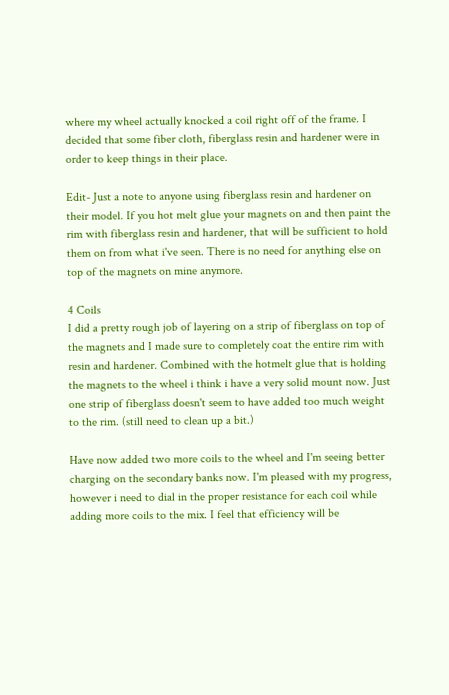where my wheel actually knocked a coil right off of the frame. I decided that some fiber cloth, fiberglass resin and hardener were in order to keep things in their place.

Edit- Just a note to anyone using fiberglass resin and hardener on their model. If you hot melt glue your magnets on and then paint the rim with fiberglass resin and hardener, that will be sufficient to hold them on from what i've seen. There is no need for anything else on top of the magnets on mine anymore.

4 Coils
I did a pretty rough job of layering on a strip of fiberglass on top of the magnets and I made sure to completely coat the entire rim with resin and hardener. Combined with the hotmelt glue that is holding the magnets to the wheel i think i have a very solid mount now. Just one strip of fiberglass doesn't seem to have added too much weight to the rim. (still need to clean up a bit.)

Have now added two more coils to the wheel and I'm seeing better charging on the secondary banks now. I'm pleased with my progress, however i need to dial in the proper resistance for each coil while adding more coils to the mix. I feel that efficiency will be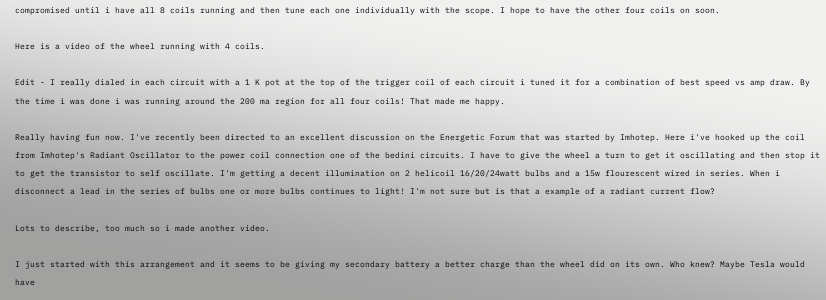compromised until i have all 8 coils running and then tune each one individually with the scope. I hope to have the other four coils on soon.

Here is a video of the wheel running with 4 coils.

Edit - I really dialed in each circuit with a 1 K pot at the top of the trigger coil of each circuit i tuned it for a combination of best speed vs amp draw. By the time i was done i was running around the 200 ma region for all four coils! That made me happy.

Really having fun now. I've recently been directed to an excellent discussion on the Energetic Forum that was started by Imhotep. Here i've hooked up the coil from Imhotep's Radiant Oscillator to the power coil connection one of the bedini circuits. I have to give the wheel a turn to get it oscillating and then stop it to get the transistor to self oscillate. I'm getting a decent illumination on 2 helicoil 16/20/24watt bulbs and a 15w flourescent wired in series. When i disconnect a lead in the series of bulbs one or more bulbs continues to light! I'm not sure but is that a example of a radiant current flow?

Lots to describe, too much so i made another video.

I just started with this arrangement and it seems to be giving my secondary battery a better charge than the wheel did on its own. Who knew? Maybe Tesla would have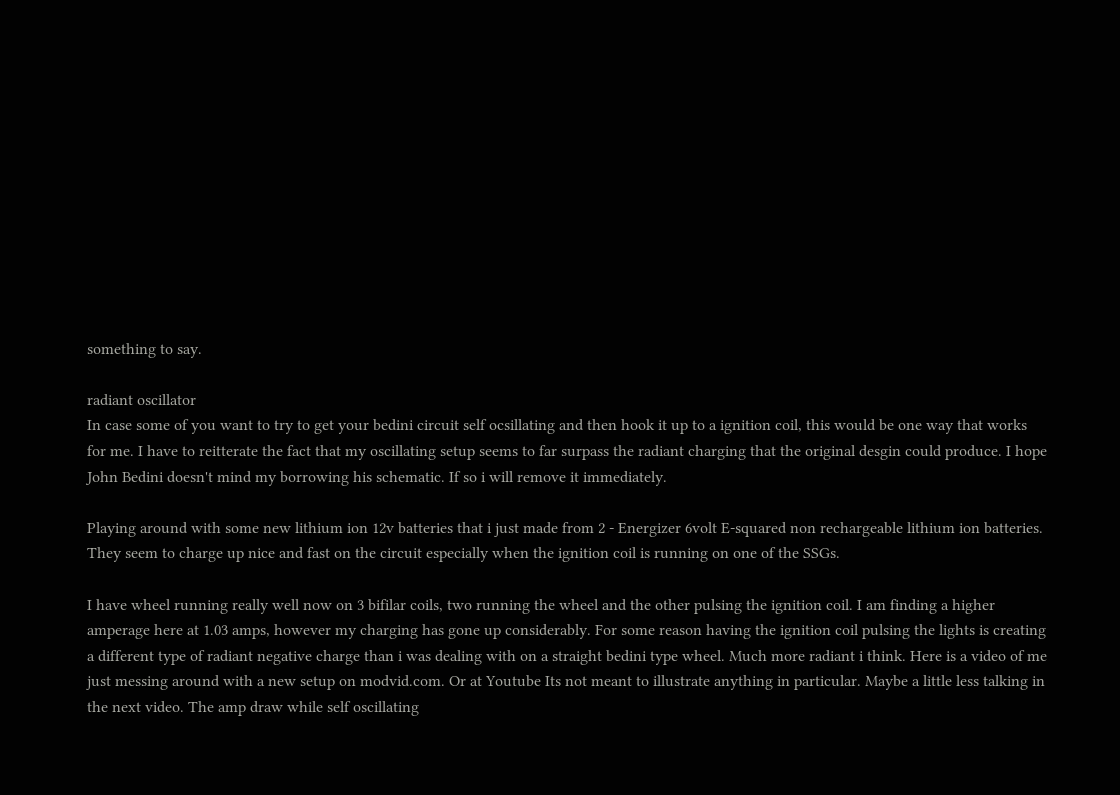something to say.

radiant oscillator
In case some of you want to try to get your bedini circuit self ocsillating and then hook it up to a ignition coil, this would be one way that works for me. I have to reitterate the fact that my oscillating setup seems to far surpass the radiant charging that the original desgin could produce. I hope John Bedini doesn't mind my borrowing his schematic. If so i will remove it immediately.

Playing around with some new lithium ion 12v batteries that i just made from 2 - Energizer 6volt E-squared non rechargeable lithium ion batteries. They seem to charge up nice and fast on the circuit especially when the ignition coil is running on one of the SSGs.

I have wheel running really well now on 3 bifilar coils, two running the wheel and the other pulsing the ignition coil. I am finding a higher amperage here at 1.03 amps, however my charging has gone up considerably. For some reason having the ignition coil pulsing the lights is creating a different type of radiant negative charge than i was dealing with on a straight bedini type wheel. Much more radiant i think. Here is a video of me just messing around with a new setup on modvid.com. Or at Youtube Its not meant to illustrate anything in particular. Maybe a little less talking in the next video. The amp draw while self oscillating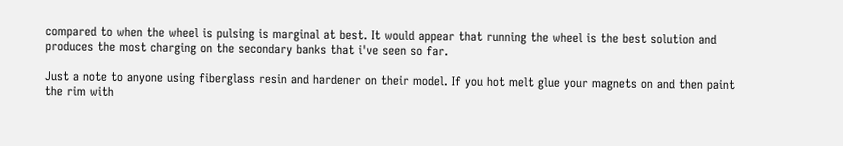compared to when the wheel is pulsing is marginal at best. It would appear that running the wheel is the best solution and produces the most charging on the secondary banks that i've seen so far.

Just a note to anyone using fiberglass resin and hardener on their model. If you hot melt glue your magnets on and then paint the rim with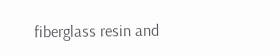fiberglass resin and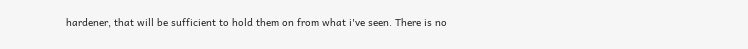hardener, that will be sufficient to hold them on from what i've seen. There is no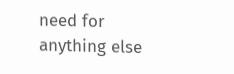need for anything else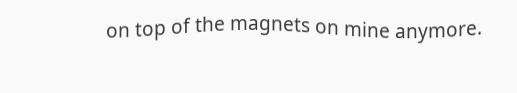on top of the magnets on mine anymore.